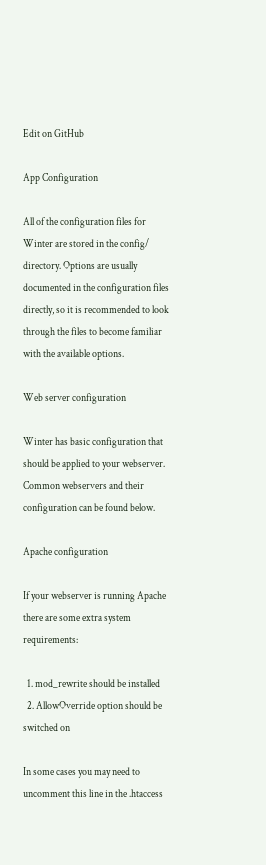Edit on GitHub

App Configuration

All of the configuration files for Winter are stored in the config/ directory. Options are usually documented in the configuration files directly, so it is recommended to look through the files to become familiar with the available options.

Web server configuration

Winter has basic configuration that should be applied to your webserver. Common webservers and their configuration can be found below.

Apache configuration

If your webserver is running Apache there are some extra system requirements:

  1. mod_rewrite should be installed
  2. AllowOverride option should be switched on

In some cases you may need to uncomment this line in the .htaccess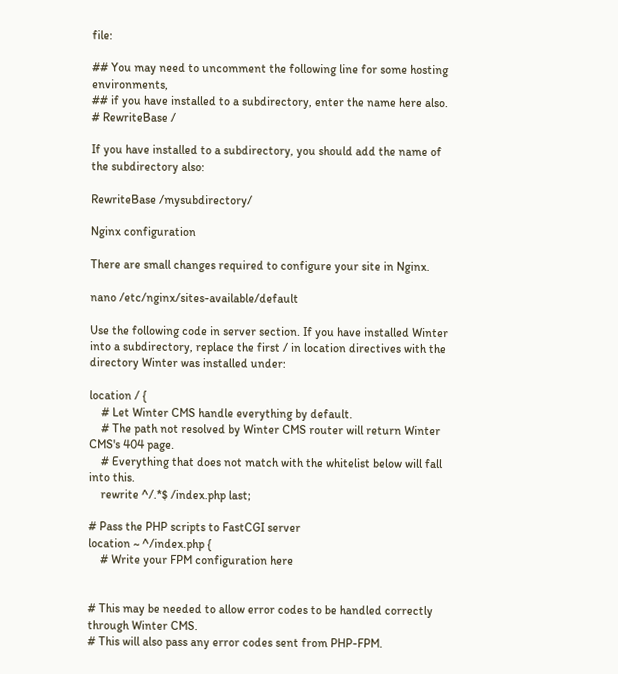file:

## You may need to uncomment the following line for some hosting environments,
## if you have installed to a subdirectory, enter the name here also.
# RewriteBase /

If you have installed to a subdirectory, you should add the name of the subdirectory also:

RewriteBase /mysubdirectory/

Nginx configuration

There are small changes required to configure your site in Nginx.

nano /etc/nginx/sites-available/default

Use the following code in server section. If you have installed Winter into a subdirectory, replace the first / in location directives with the directory Winter was installed under:

location / {
    # Let Winter CMS handle everything by default.
    # The path not resolved by Winter CMS router will return Winter CMS's 404 page.
    # Everything that does not match with the whitelist below will fall into this.
    rewrite ^/.*$ /index.php last;

# Pass the PHP scripts to FastCGI server
location ~ ^/index.php {
    # Write your FPM configuration here


# This may be needed to allow error codes to be handled correctly through Winter CMS.
# This will also pass any error codes sent from PHP-FPM.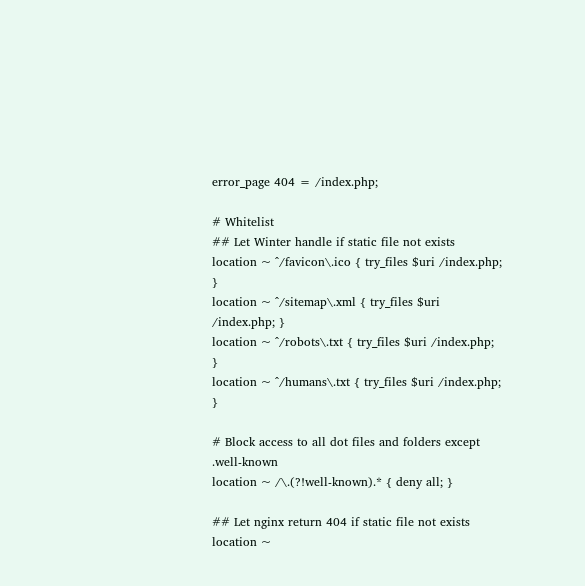error_page 404 = /index.php;

# Whitelist
## Let Winter handle if static file not exists
location ~ ^/favicon\.ico { try_files $uri /index.php; }
location ~ ^/sitemap\.xml { try_files $uri /index.php; }
location ~ ^/robots\.txt { try_files $uri /index.php; }
location ~ ^/humans\.txt { try_files $uri /index.php; }

# Block access to all dot files and folders except .well-known
location ~ /\.(?!well-known).* { deny all; }

## Let nginx return 404 if static file not exists
location ~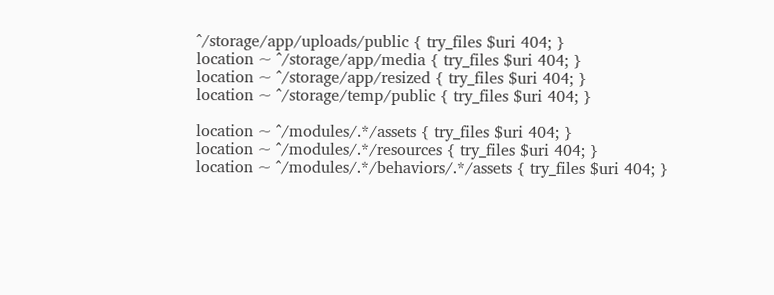^/storage/app/uploads/public { try_files $uri 404; }
location ~ ^/storage/app/media { try_files $uri 404; }
location ~ ^/storage/app/resized { try_files $uri 404; }
location ~ ^/storage/temp/public { try_files $uri 404; }

location ~ ^/modules/.*/assets { try_files $uri 404; }
location ~ ^/modules/.*/resources { try_files $uri 404; }
location ~ ^/modules/.*/behaviors/.*/assets { try_files $uri 404; }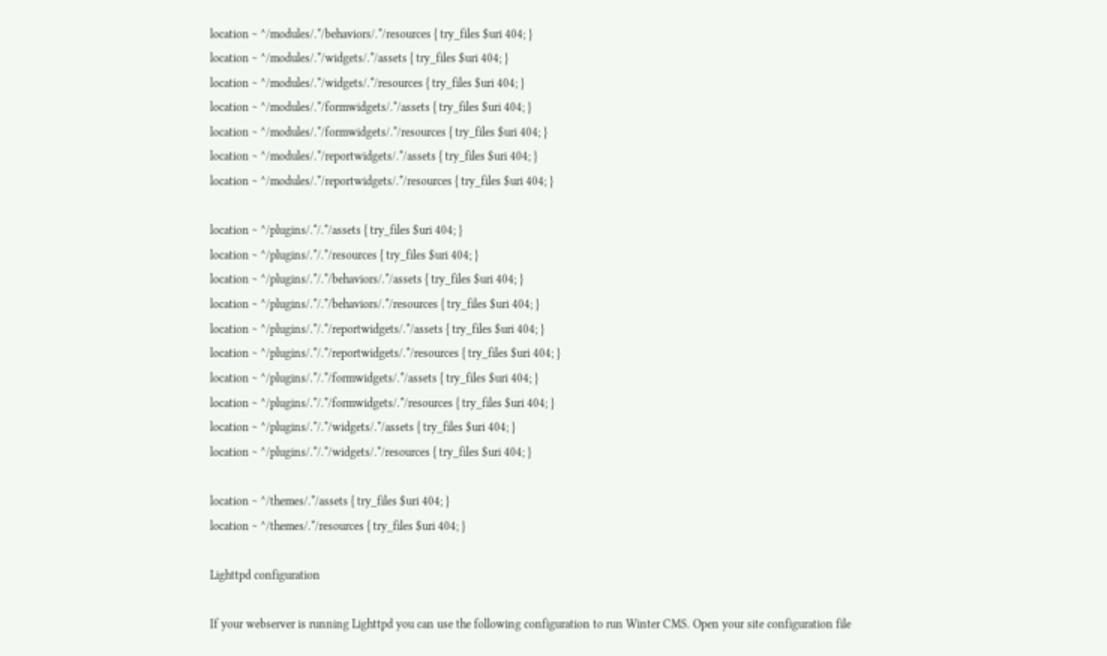location ~ ^/modules/.*/behaviors/.*/resources { try_files $uri 404; }
location ~ ^/modules/.*/widgets/.*/assets { try_files $uri 404; }
location ~ ^/modules/.*/widgets/.*/resources { try_files $uri 404; }
location ~ ^/modules/.*/formwidgets/.*/assets { try_files $uri 404; }
location ~ ^/modules/.*/formwidgets/.*/resources { try_files $uri 404; }
location ~ ^/modules/.*/reportwidgets/.*/assets { try_files $uri 404; }
location ~ ^/modules/.*/reportwidgets/.*/resources { try_files $uri 404; }

location ~ ^/plugins/.*/.*/assets { try_files $uri 404; }
location ~ ^/plugins/.*/.*/resources { try_files $uri 404; }
location ~ ^/plugins/.*/.*/behaviors/.*/assets { try_files $uri 404; }
location ~ ^/plugins/.*/.*/behaviors/.*/resources { try_files $uri 404; }
location ~ ^/plugins/.*/.*/reportwidgets/.*/assets { try_files $uri 404; }
location ~ ^/plugins/.*/.*/reportwidgets/.*/resources { try_files $uri 404; }
location ~ ^/plugins/.*/.*/formwidgets/.*/assets { try_files $uri 404; }
location ~ ^/plugins/.*/.*/formwidgets/.*/resources { try_files $uri 404; }
location ~ ^/plugins/.*/.*/widgets/.*/assets { try_files $uri 404; }
location ~ ^/plugins/.*/.*/widgets/.*/resources { try_files $uri 404; }

location ~ ^/themes/.*/assets { try_files $uri 404; }
location ~ ^/themes/.*/resources { try_files $uri 404; }

Lighttpd configuration

If your webserver is running Lighttpd you can use the following configuration to run Winter CMS. Open your site configuration file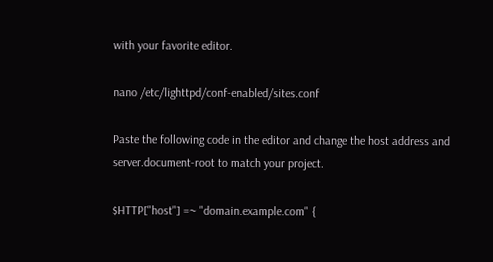with your favorite editor.

nano /etc/lighttpd/conf-enabled/sites.conf

Paste the following code in the editor and change the host address and server.document-root to match your project.

$HTTP["host"] =~ "domain.example.com" {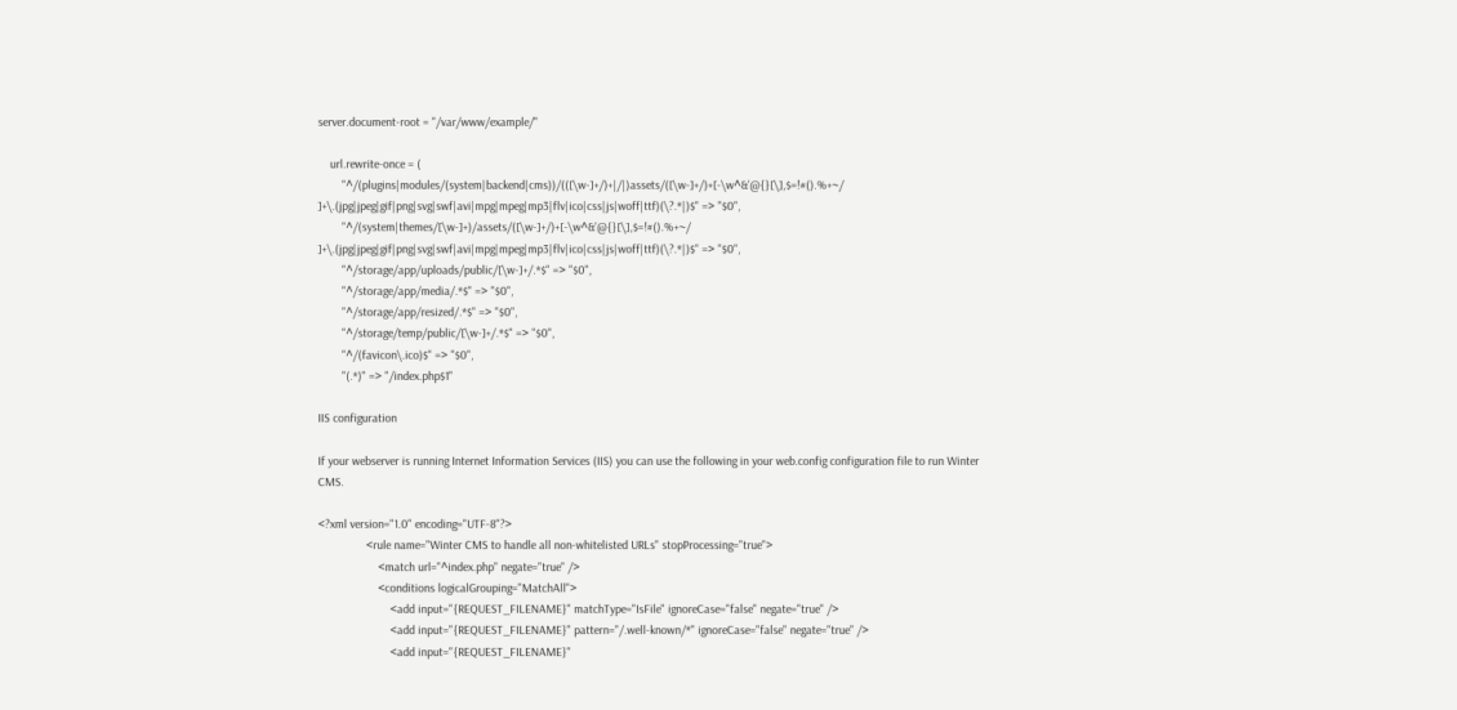server.document-root = "/var/www/example/"

    url.rewrite-once = (
        "^/(plugins|modules/(system|backend|cms))/(([\w-]+/)+|/|)assets/([\w-]+/)+[-\w^&'@{}[\],$=!#().%+~/ ]+\.(jpg|jpeg|gif|png|svg|swf|avi|mpg|mpeg|mp3|flv|ico|css|js|woff|ttf)(\?.*|)$" => "$0",
        "^/(system|themes/[\w-]+)/assets/([\w-]+/)+[-\w^&'@{}[\],$=!#().%+~/ ]+\.(jpg|jpeg|gif|png|svg|swf|avi|mpg|mpeg|mp3|flv|ico|css|js|woff|ttf)(\?.*|)$" => "$0",
        "^/storage/app/uploads/public/[\w-]+/.*$" => "$0",
        "^/storage/app/media/.*$" => "$0",
        "^/storage/app/resized/.*$" => "$0",
        "^/storage/temp/public/[\w-]+/.*$" => "$0",
        "^/(favicon\.ico)$" => "$0",
        "(.*)" => "/index.php$1"

IIS configuration

If your webserver is running Internet Information Services (IIS) you can use the following in your web.config configuration file to run Winter CMS.

<?xml version="1.0" encoding="UTF-8"?>
                <rule name="Winter CMS to handle all non-whitelisted URLs" stopProcessing="true">
                    <match url="^index.php" negate="true" />
                    <conditions logicalGrouping="MatchAll">
                        <add input="{REQUEST_FILENAME}" matchType="IsFile" ignoreCase="false" negate="true" />
                        <add input="{REQUEST_FILENAME}" pattern="/.well-known/*" ignoreCase="false" negate="true" />
                        <add input="{REQUEST_FILENAME}"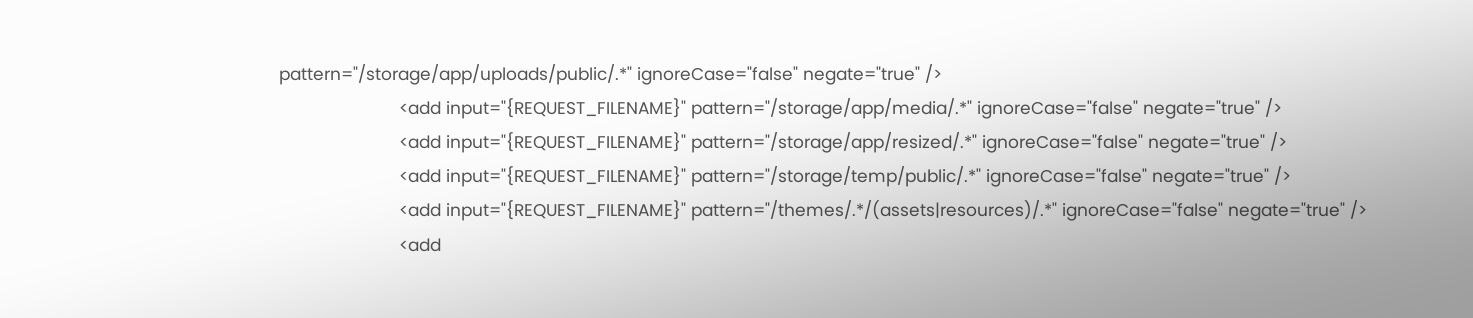pattern="/storage/app/uploads/public/.*" ignoreCase="false" negate="true" />
                        <add input="{REQUEST_FILENAME}" pattern="/storage/app/media/.*" ignoreCase="false" negate="true" />
                        <add input="{REQUEST_FILENAME}" pattern="/storage/app/resized/.*" ignoreCase="false" negate="true" />
                        <add input="{REQUEST_FILENAME}" pattern="/storage/temp/public/.*" ignoreCase="false" negate="true" />
                        <add input="{REQUEST_FILENAME}" pattern="/themes/.*/(assets|resources)/.*" ignoreCase="false" negate="true" />
                        <add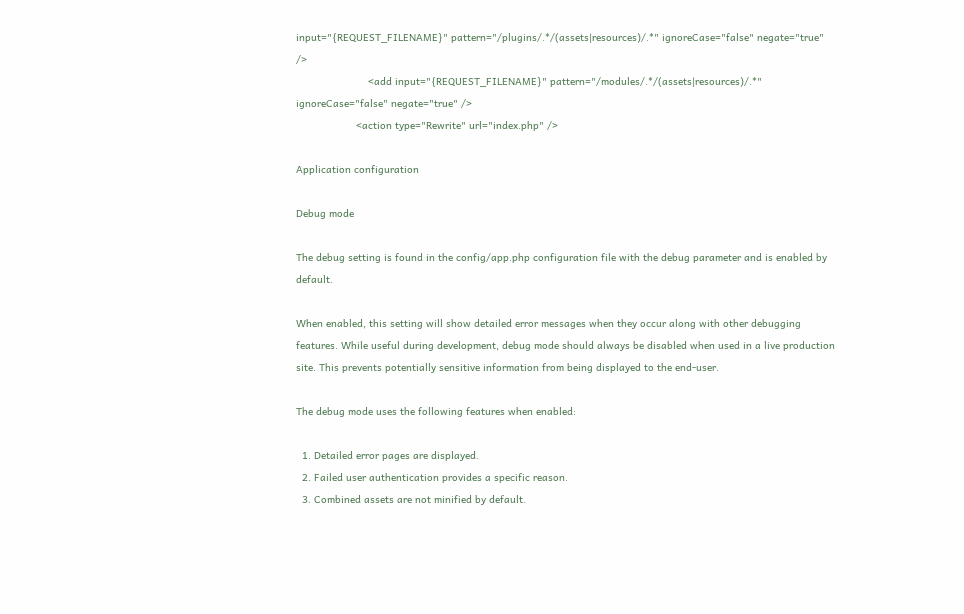input="{REQUEST_FILENAME}" pattern="/plugins/.*/(assets|resources)/.*" ignoreCase="false" negate="true" />
                        <add input="{REQUEST_FILENAME}" pattern="/modules/.*/(assets|resources)/.*" ignoreCase="false" negate="true" />
                    <action type="Rewrite" url="index.php" />

Application configuration

Debug mode

The debug setting is found in the config/app.php configuration file with the debug parameter and is enabled by default.

When enabled, this setting will show detailed error messages when they occur along with other debugging features. While useful during development, debug mode should always be disabled when used in a live production site. This prevents potentially sensitive information from being displayed to the end-user.

The debug mode uses the following features when enabled:

  1. Detailed error pages are displayed.
  2. Failed user authentication provides a specific reason.
  3. Combined assets are not minified by default.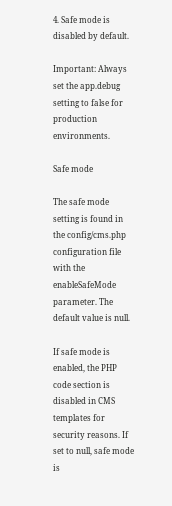4. Safe mode is disabled by default.

Important: Always set the app.debug setting to false for production environments.

Safe mode

The safe mode setting is found in the config/cms.php configuration file with the enableSafeMode parameter. The default value is null.

If safe mode is enabled, the PHP code section is disabled in CMS templates for security reasons. If set to null, safe mode is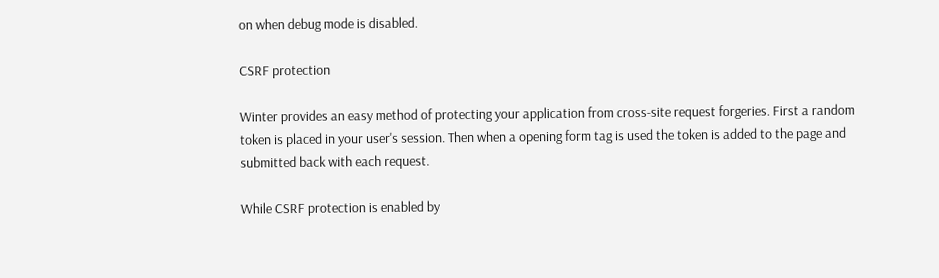on when debug mode is disabled.

CSRF protection

Winter provides an easy method of protecting your application from cross-site request forgeries. First a random token is placed in your user's session. Then when a opening form tag is used the token is added to the page and submitted back with each request.

While CSRF protection is enabled by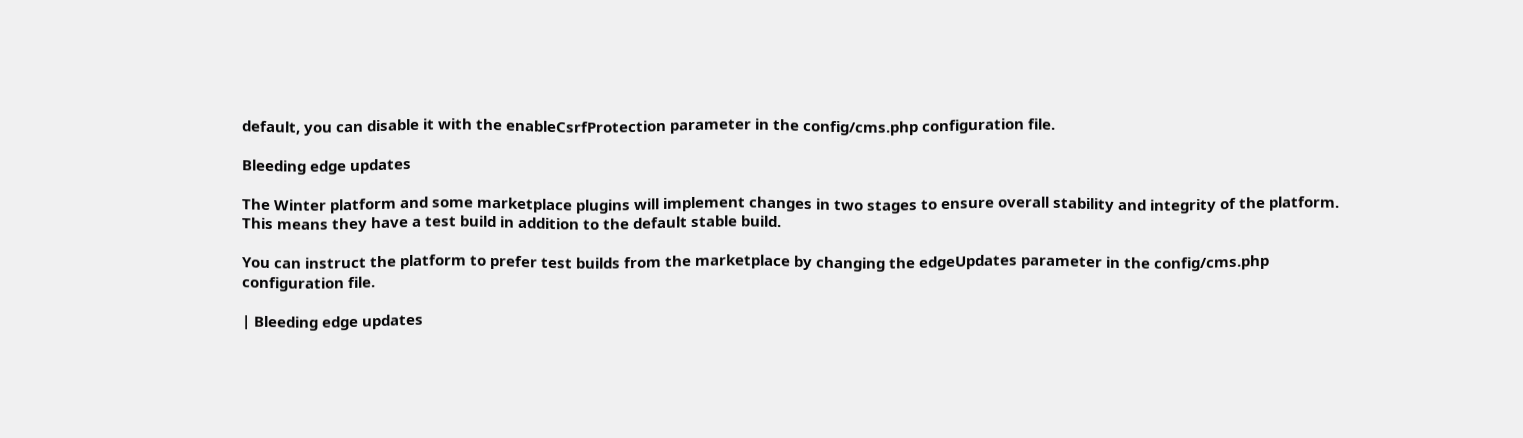default, you can disable it with the enableCsrfProtection parameter in the config/cms.php configuration file.

Bleeding edge updates

The Winter platform and some marketplace plugins will implement changes in two stages to ensure overall stability and integrity of the platform. This means they have a test build in addition to the default stable build.

You can instruct the platform to prefer test builds from the marketplace by changing the edgeUpdates parameter in the config/cms.php configuration file.

| Bleeding edge updates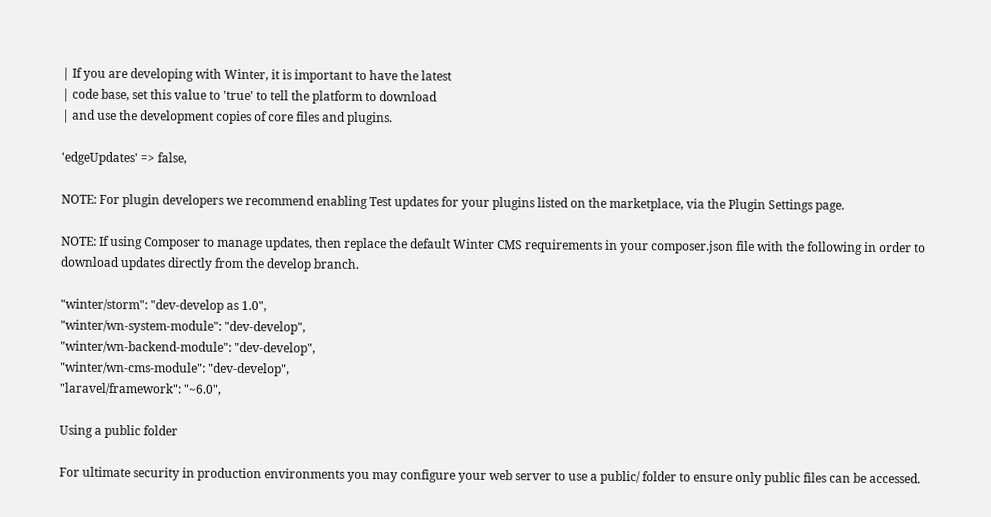| If you are developing with Winter, it is important to have the latest
| code base, set this value to 'true' to tell the platform to download
| and use the development copies of core files and plugins.

'edgeUpdates' => false,

NOTE: For plugin developers we recommend enabling Test updates for your plugins listed on the marketplace, via the Plugin Settings page.

NOTE: If using Composer to manage updates, then replace the default Winter CMS requirements in your composer.json file with the following in order to download updates directly from the develop branch.

"winter/storm": "dev-develop as 1.0",
"winter/wn-system-module": "dev-develop",
"winter/wn-backend-module": "dev-develop",
"winter/wn-cms-module": "dev-develop",
"laravel/framework": "~6.0",

Using a public folder

For ultimate security in production environments you may configure your web server to use a public/ folder to ensure only public files can be accessed.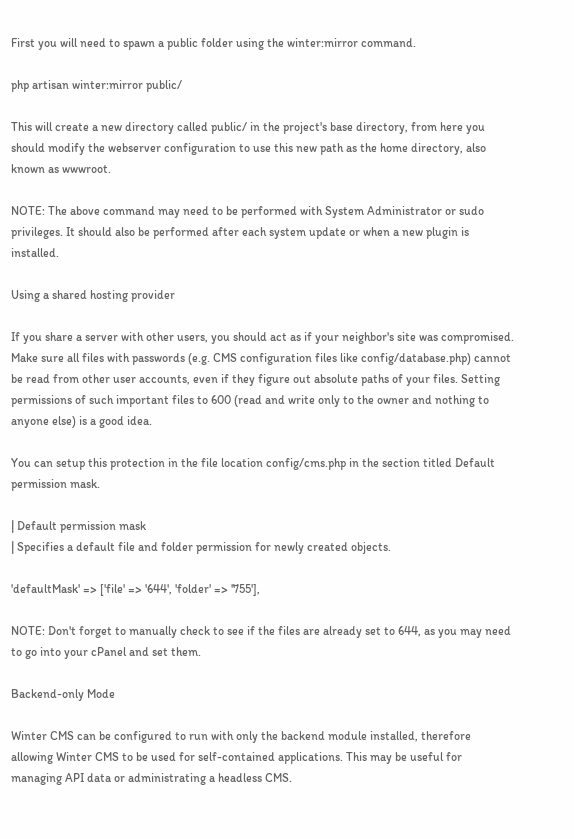First you will need to spawn a public folder using the winter:mirror command.

php artisan winter:mirror public/

This will create a new directory called public/ in the project's base directory, from here you should modify the webserver configuration to use this new path as the home directory, also known as wwwroot.

NOTE: The above command may need to be performed with System Administrator or sudo privileges. It should also be performed after each system update or when a new plugin is installed.

Using a shared hosting provider

If you share a server with other users, you should act as if your neighbor's site was compromised. Make sure all files with passwords (e.g. CMS configuration files like config/database.php) cannot be read from other user accounts, even if they figure out absolute paths of your files. Setting permissions of such important files to 600 (read and write only to the owner and nothing to anyone else) is a good idea.

You can setup this protection in the file location config/cms.php in the section titled Default permission mask.

| Default permission mask
| Specifies a default file and folder permission for newly created objects.

'defaultMask' => ['file' => '644', 'folder' => '755'],

NOTE: Don't forget to manually check to see if the files are already set to 644, as you may need to go into your cPanel and set them.

Backend-only Mode

Winter CMS can be configured to run with only the backend module installed, therefore allowing Winter CMS to be used for self-contained applications. This may be useful for managing API data or administrating a headless CMS.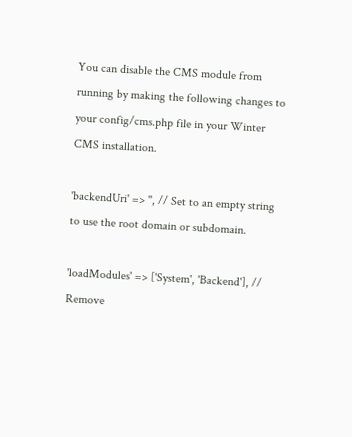You can disable the CMS module from running by making the following changes to your config/cms.php file in your Winter CMS installation.

'backendUri' => '', // Set to an empty string to use the root domain or subdomain.

'loadModules' => ['System', 'Backend'], // Remove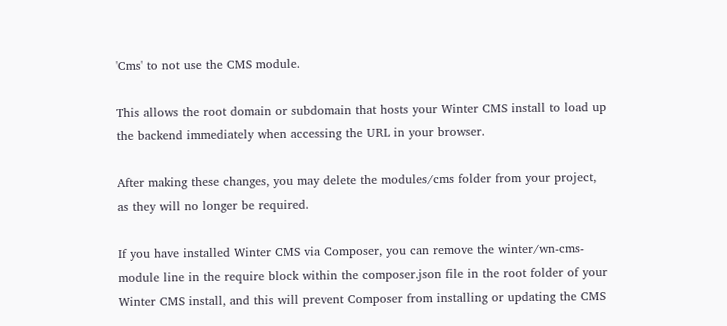'Cms' to not use the CMS module.

This allows the root domain or subdomain that hosts your Winter CMS install to load up the backend immediately when accessing the URL in your browser.

After making these changes, you may delete the modules/cms folder from your project, as they will no longer be required.

If you have installed Winter CMS via Composer, you can remove the winter/wn-cms-module line in the require block within the composer.json file in the root folder of your Winter CMS install, and this will prevent Composer from installing or updating the CMS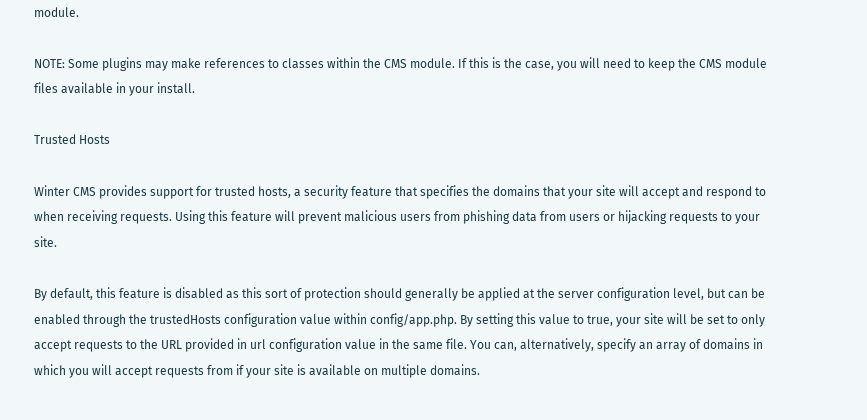module.

NOTE: Some plugins may make references to classes within the CMS module. If this is the case, you will need to keep the CMS module files available in your install.

Trusted Hosts

Winter CMS provides support for trusted hosts, a security feature that specifies the domains that your site will accept and respond to when receiving requests. Using this feature will prevent malicious users from phishing data from users or hijacking requests to your site.

By default, this feature is disabled as this sort of protection should generally be applied at the server configuration level, but can be enabled through the trustedHosts configuration value within config/app.php. By setting this value to true, your site will be set to only accept requests to the URL provided in url configuration value in the same file. You can, alternatively, specify an array of domains in which you will accept requests from if your site is available on multiple domains.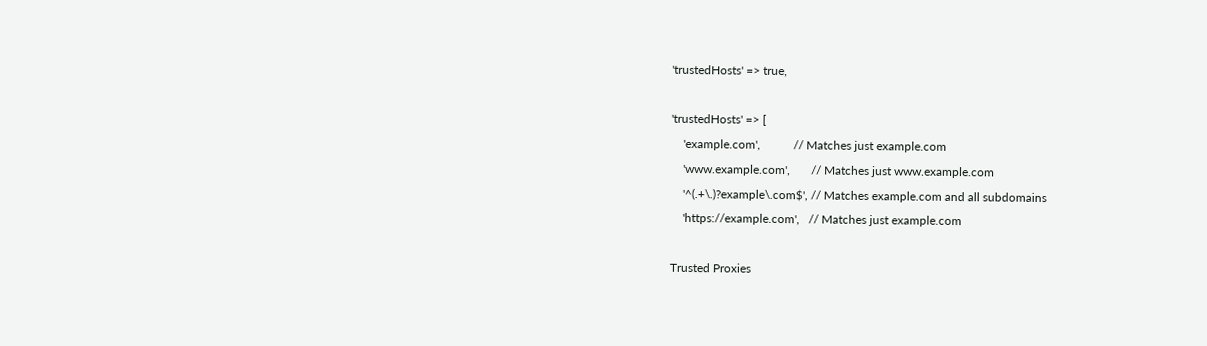'trustedHosts' => true,

'trustedHosts' => [
    'example.com',           // Matches just example.com
    'www.example.com',       // Matches just www.example.com
    '^(.+\.)?example\.com$', // Matches example.com and all subdomains
    'https://example.com',   // Matches just example.com

Trusted Proxies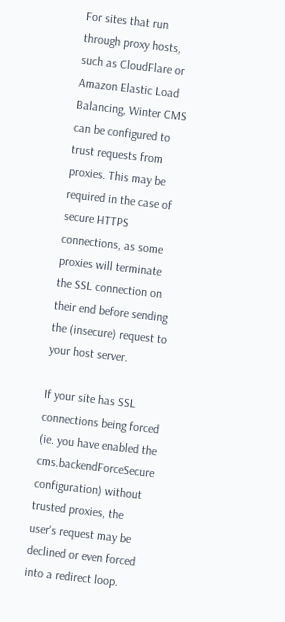For sites that run through proxy hosts, such as CloudFlare or Amazon Elastic Load Balancing, Winter CMS can be configured to trust requests from proxies. This may be required in the case of secure HTTPS connections, as some proxies will terminate the SSL connection on their end before sending the (insecure) request to your host server.

If your site has SSL connections being forced (ie. you have enabled the cms.backendForceSecure configuration) without trusted proxies, the user's request may be declined or even forced into a redirect loop.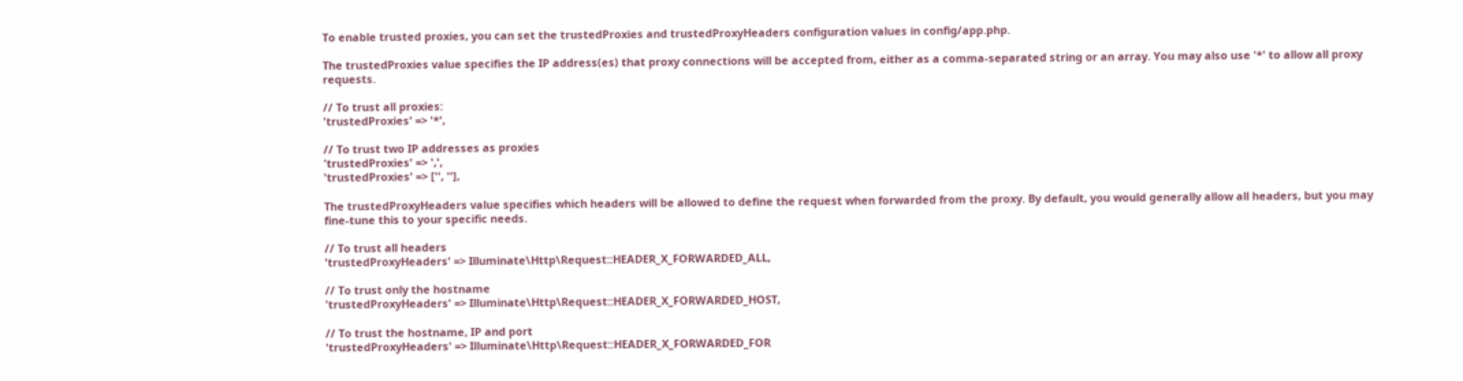To enable trusted proxies, you can set the trustedProxies and trustedProxyHeaders configuration values in config/app.php.

The trustedProxies value specifies the IP address(es) that proxy connections will be accepted from, either as a comma-separated string or an array. You may also use '*' to allow all proxy requests.

// To trust all proxies:
'trustedProxies' => '*',

// To trust two IP addresses as proxies
'trustedProxies' => ',',
'trustedProxies' => ['', ''],

The trustedProxyHeaders value specifies which headers will be allowed to define the request when forwarded from the proxy. By default, you would generally allow all headers, but you may fine-tune this to your specific needs.

// To trust all headers
'trustedProxyHeaders' => Illuminate\Http\Request::HEADER_X_FORWARDED_ALL,

// To trust only the hostname
'trustedProxyHeaders' => Illuminate\Http\Request::HEADER_X_FORWARDED_HOST,

// To trust the hostname, IP and port
'trustedProxyHeaders' => Illuminate\Http\Request::HEADER_X_FORWARDED_FOR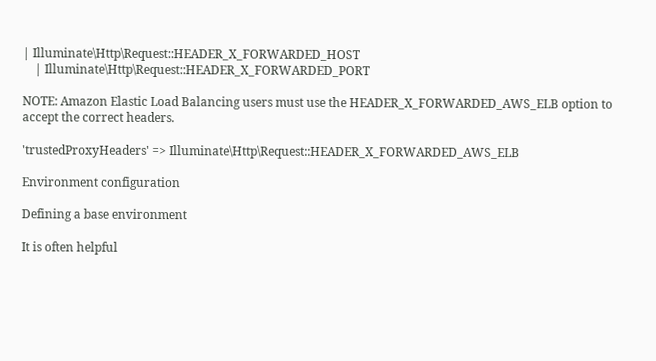| Illuminate\Http\Request::HEADER_X_FORWARDED_HOST
    | Illuminate\Http\Request::HEADER_X_FORWARDED_PORT

NOTE: Amazon Elastic Load Balancing users must use the HEADER_X_FORWARDED_AWS_ELB option to accept the correct headers.

'trustedProxyHeaders' => Illuminate\Http\Request::HEADER_X_FORWARDED_AWS_ELB

Environment configuration

Defining a base environment

It is often helpful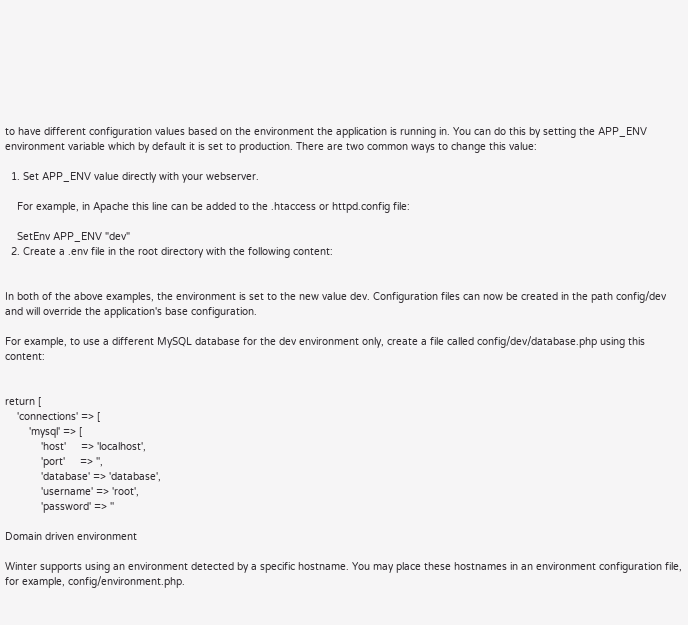to have different configuration values based on the environment the application is running in. You can do this by setting the APP_ENV environment variable which by default it is set to production. There are two common ways to change this value:

  1. Set APP_ENV value directly with your webserver.

    For example, in Apache this line can be added to the .htaccess or httpd.config file:

    SetEnv APP_ENV "dev"
  2. Create a .env file in the root directory with the following content:


In both of the above examples, the environment is set to the new value dev. Configuration files can now be created in the path config/dev and will override the application's base configuration.

For example, to use a different MySQL database for the dev environment only, create a file called config/dev/database.php using this content:


return [
    'connections' => [
        'mysql' => [
            'host'     => 'localhost',
            'port'     => '',
            'database' => 'database',
            'username' => 'root',
            'password' => ''

Domain driven environment

Winter supports using an environment detected by a specific hostname. You may place these hostnames in an environment configuration file, for example, config/environment.php.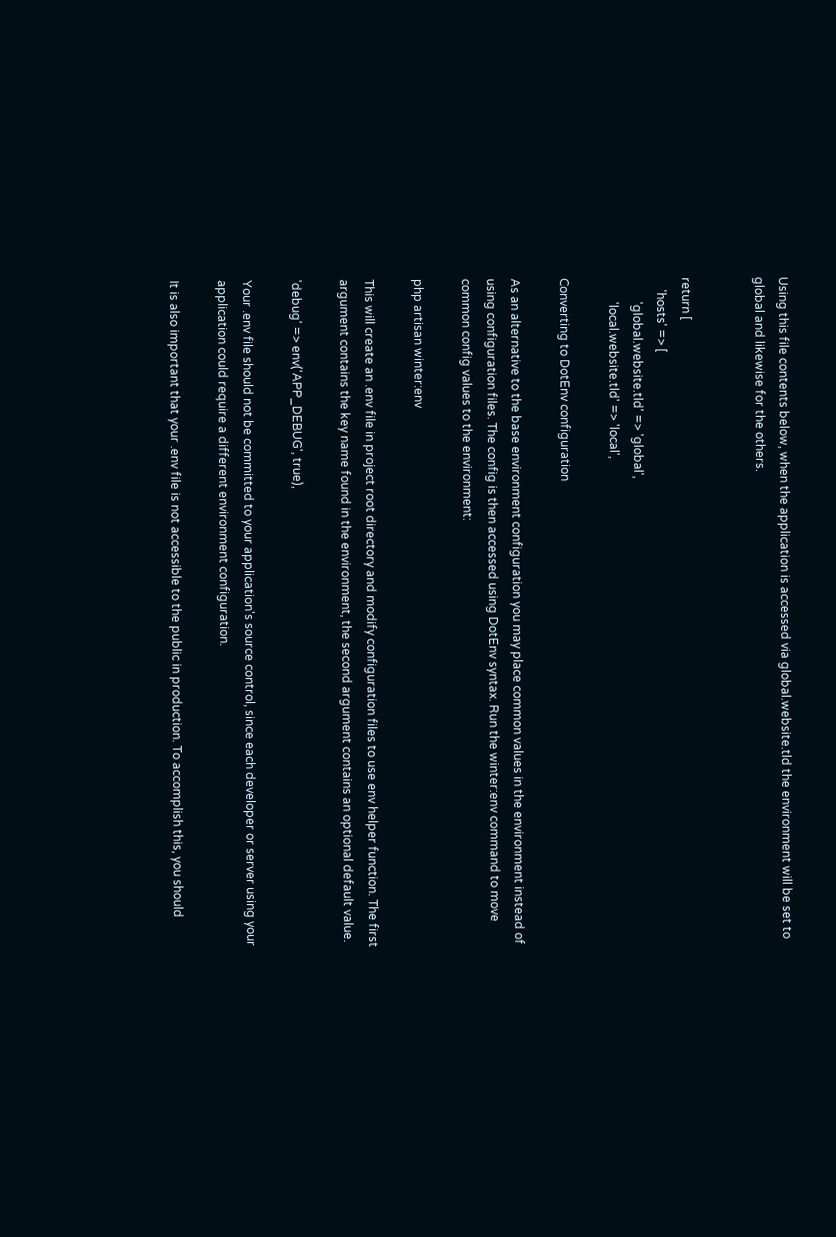Using this file contents below, when the application is accessed via global.website.tld the environment will be set to global and likewise for the others.


return [
    'hosts' => [
        'global.website.tld' => 'global',
        'local.website.tld' => 'local',

Converting to DotEnv configuration

As an alternative to the base environment configuration you may place common values in the environment instead of using configuration files. The config is then accessed using DotEnv syntax. Run the winter:env command to move common config values to the environment:

php artisan winter:env

This will create an .env file in project root directory and modify configuration files to use env helper function. The first argument contains the key name found in the environment, the second argument contains an optional default value.

'debug' => env('APP_DEBUG', true),

Your .env file should not be committed to your application's source control, since each developer or server using your application could require a different environment configuration.

It is also important that your .env file is not accessible to the public in production. To accomplish this, you should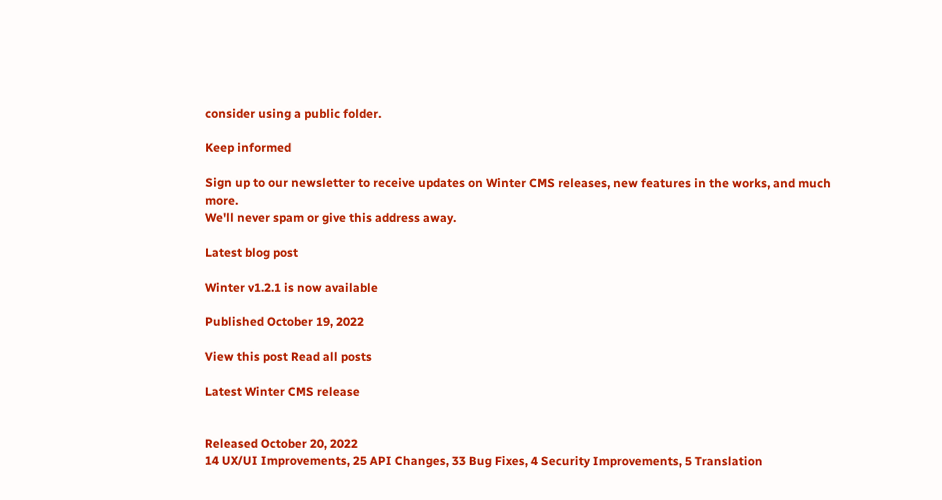consider using a public folder.

Keep informed

Sign up to our newsletter to receive updates on Winter CMS releases, new features in the works, and much more.
We'll never spam or give this address away.

Latest blog post

Winter v1.2.1 is now available

Published October 19, 2022

View this post Read all posts

Latest Winter CMS release


Released October 20, 2022
14 UX/UI Improvements, 25 API Changes, 33 Bug Fixes, 4 Security Improvements, 5 Translation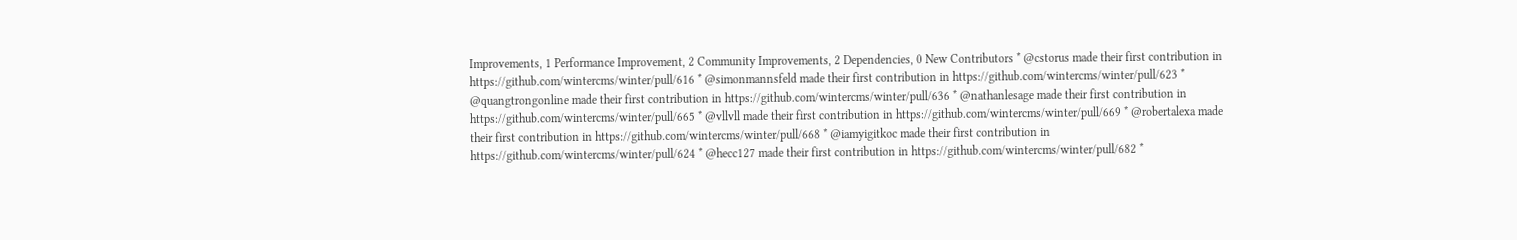Improvements, 1 Performance Improvement, 2 Community Improvements, 2 Dependencies, 0 New Contributors * @cstorus made their first contribution in https://github.com/wintercms/winter/pull/616 * @simonmannsfeld made their first contribution in https://github.com/wintercms/winter/pull/623 * @quangtrongonline made their first contribution in https://github.com/wintercms/winter/pull/636 * @nathanlesage made their first contribution in https://github.com/wintercms/winter/pull/665 * @vllvll made their first contribution in https://github.com/wintercms/winter/pull/669 * @robertalexa made their first contribution in https://github.com/wintercms/winter/pull/668 * @iamyigitkoc made their first contribution in https://github.com/wintercms/winter/pull/624 * @hecc127 made their first contribution in https://github.com/wintercms/winter/pull/682 *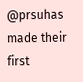@prsuhas made their first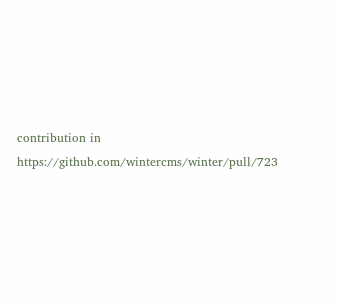contribution in https://github.com/wintercms/winter/pull/723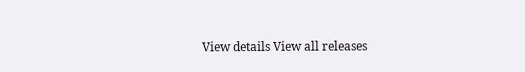View details View all releases